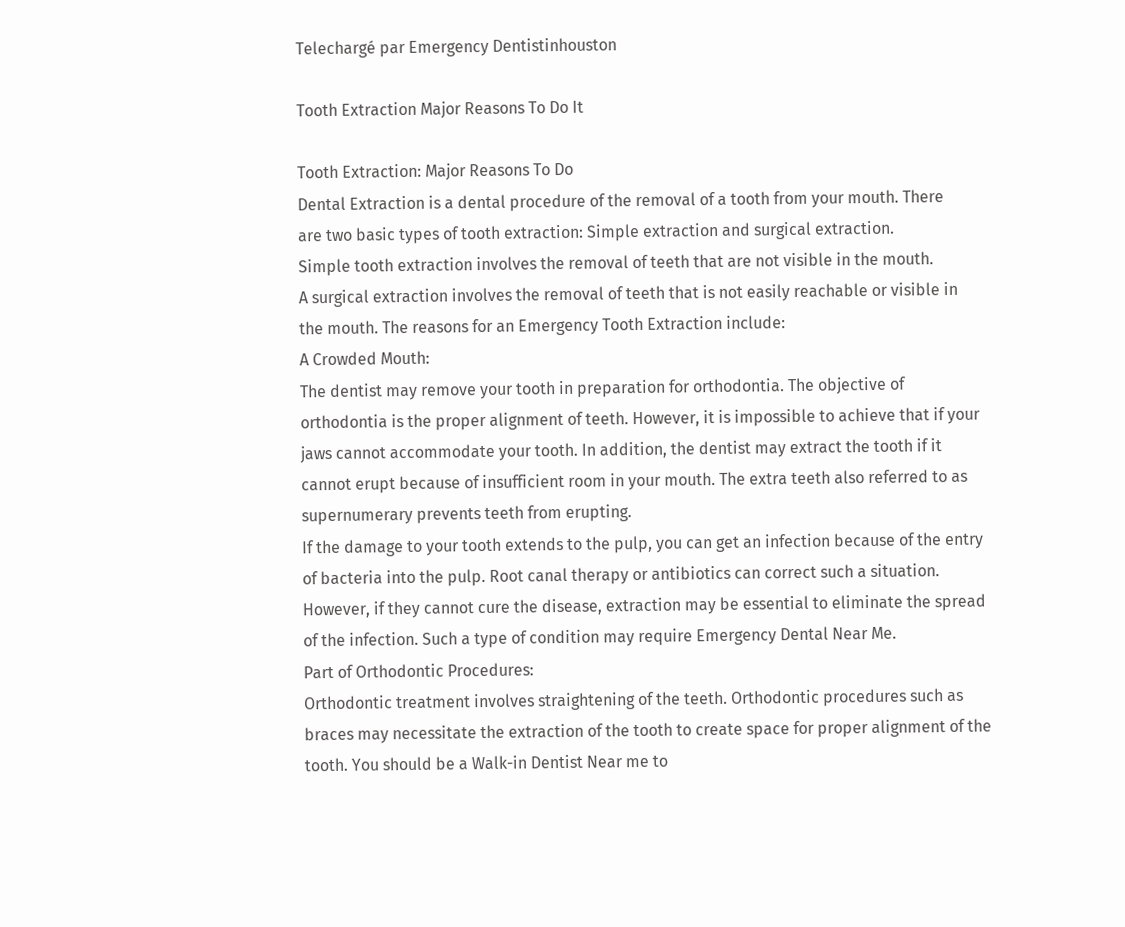Telechargé par Emergency Dentistinhouston

Tooth Extraction Major Reasons To Do It

Tooth Extraction: Major Reasons To Do
Dental Extraction is a dental procedure of the removal of a tooth from your mouth. There
are two basic types of tooth extraction: Simple extraction and surgical extraction.
Simple tooth extraction involves the removal of teeth that are not visible in the mouth.
A surgical extraction involves the removal of teeth that is not easily reachable or visible in
the mouth. The reasons for an Emergency Tooth Extraction include:
A Crowded Mouth:
The dentist may remove your tooth in preparation for orthodontia. The objective of
orthodontia is the proper alignment of teeth. However, it is impossible to achieve that if your
jaws cannot accommodate your tooth. In addition, the dentist may extract the tooth if it
cannot erupt because of insufficient room in your mouth. The extra teeth also referred to as
supernumerary prevents teeth from erupting.
If the damage to your tooth extends to the pulp, you can get an infection because of the entry
of bacteria into the pulp. Root canal therapy or antibiotics can correct such a situation.
However, if they cannot cure the disease, extraction may be essential to eliminate the spread
of the infection. Such a type of condition may require Emergency Dental Near Me.
Part of Orthodontic Procedures:
Orthodontic treatment involves straightening of the teeth. Orthodontic procedures such as
braces may necessitate the extraction of the tooth to create space for proper alignment of the
tooth. You should be a Walk-in Dentist Near me to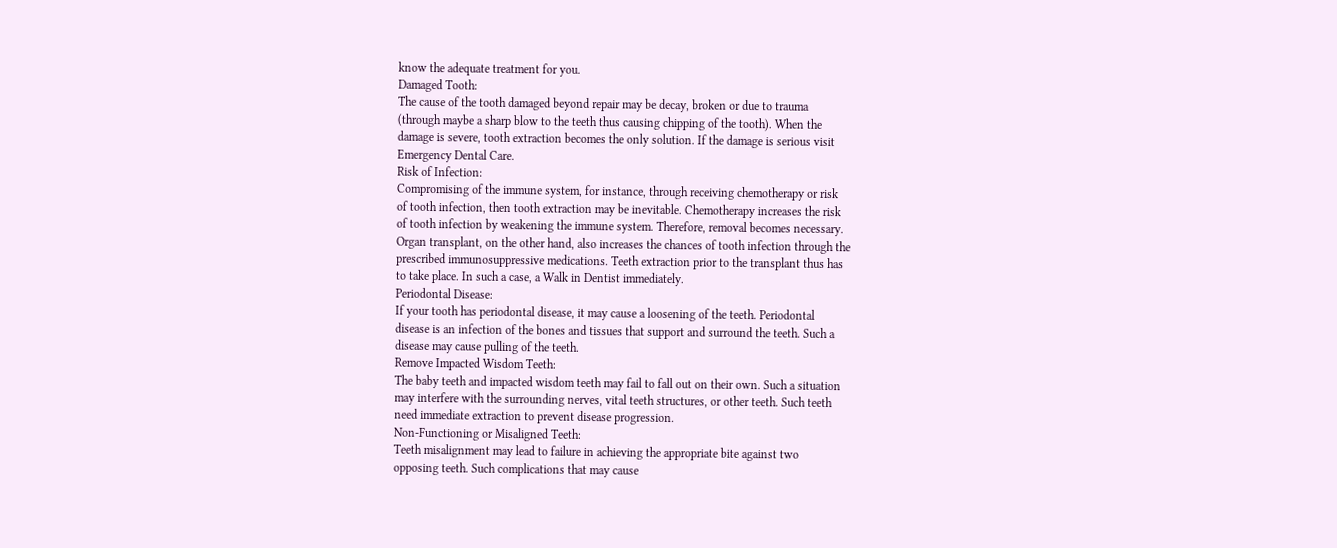know the adequate treatment for you.
Damaged Tooth:
The cause of the tooth damaged beyond repair may be decay, broken or due to trauma
(through maybe a sharp blow to the teeth thus causing chipping of the tooth). When the
damage is severe, tooth extraction becomes the only solution. If the damage is serious visit
Emergency Dental Care.
Risk of Infection:
Compromising of the immune system, for instance, through receiving chemotherapy or risk
of tooth infection, then tooth extraction may be inevitable. Chemotherapy increases the risk
of tooth infection by weakening the immune system. Therefore, removal becomes necessary.
Organ transplant, on the other hand, also increases the chances of tooth infection through the
prescribed immunosuppressive medications. Teeth extraction prior to the transplant thus has
to take place. In such a case, a Walk in Dentist immediately.
Periodontal Disease:
If your tooth has periodontal disease, it may cause a loosening of the teeth. Periodontal
disease is an infection of the bones and tissues that support and surround the teeth. Such a
disease may cause pulling of the teeth.
Remove Impacted Wisdom Teeth:
The baby teeth and impacted wisdom teeth may fail to fall out on their own. Such a situation
may interfere with the surrounding nerves, vital teeth structures, or other teeth. Such teeth
need immediate extraction to prevent disease progression.
Non-Functioning or Misaligned Teeth:
Teeth misalignment may lead to failure in achieving the appropriate bite against two
opposing teeth. Such complications that may cause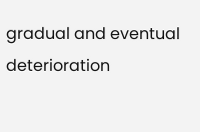gradual and eventual deterioration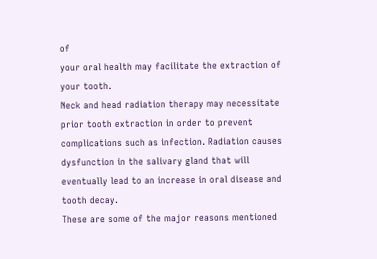of
your oral health may facilitate the extraction of your tooth.
Neck and head radiation therapy may necessitate prior tooth extraction in order to prevent
complications such as infection. Radiation causes dysfunction in the salivary gland that will
eventually lead to an increase in oral disease and tooth decay.
These are some of the major reasons mentioned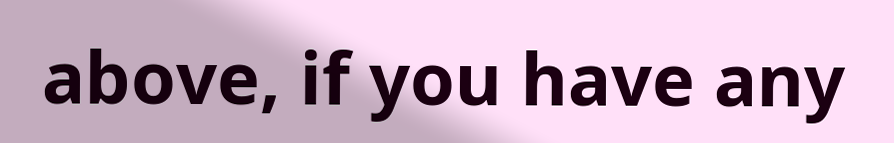above, if you have any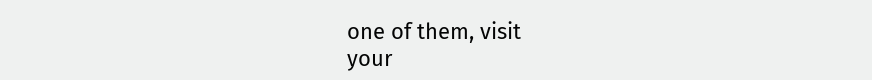one of them, visit
your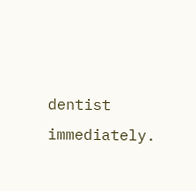dentist immediately.